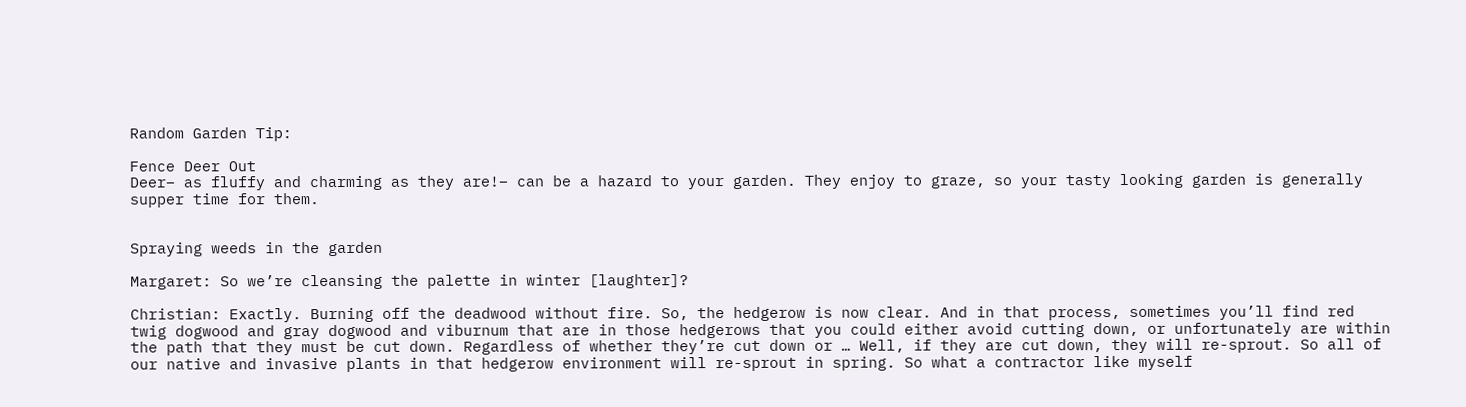Random Garden Tip:

Fence Deer Out
Deer– as fluffy and charming as they are!– can be a hazard to your garden. They enjoy to graze, so your tasty looking garden is generally supper time for them.


Spraying weeds in the garden

Margaret: So we’re cleansing the palette in winter [laughter]?

Christian: Exactly. Burning off the deadwood without fire. So, the hedgerow is now clear. And in that process, sometimes you’ll find red twig dogwood and gray dogwood and viburnum that are in those hedgerows that you could either avoid cutting down, or unfortunately are within the path that they must be cut down. Regardless of whether they’re cut down or … Well, if they are cut down, they will re-sprout. So all of our native and invasive plants in that hedgerow environment will re-sprout in spring. So what a contractor like myself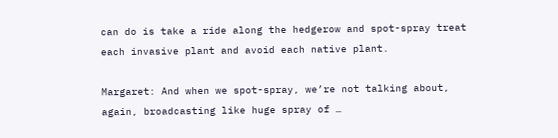can do is take a ride along the hedgerow and spot-spray treat each invasive plant and avoid each native plant.

Margaret: And when we spot-spray, we’re not talking about, again, broadcasting like huge spray of …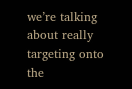we’re talking about really targeting onto the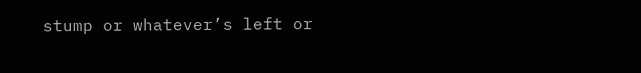stump or whatever’s left or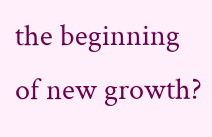the beginning of new growth?